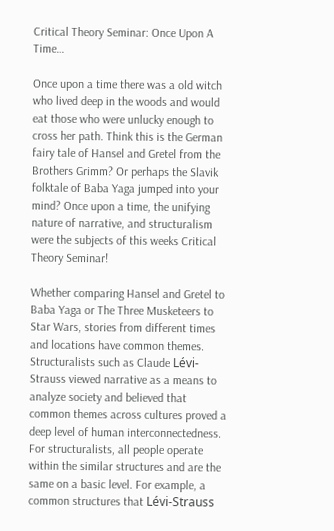Critical Theory Seminar: Once Upon A Time…

Once upon a time there was a old witch who lived deep in the woods and would eat those who were unlucky enough to cross her path. Think this is the German fairy tale of Hansel and Gretel from the Brothers Grimm? Or perhaps the Slavik folktale of Baba Yaga jumped into your mind? Once upon a time, the unifying nature of narrative, and structuralism were the subjects of this weeks Critical Theory Seminar!

Whether comparing Hansel and Gretel to Baba Yaga or The Three Musketeers to Star Wars, stories from different times and locations have common themes. Structuralists such as Claude Lévi-Strauss viewed narrative as a means to analyze society and believed that common themes across cultures proved a deep level of human interconnectedness. For structuralists, all people operate within the similar structures and are the same on a basic level. For example, a common structures that Lévi-Strauss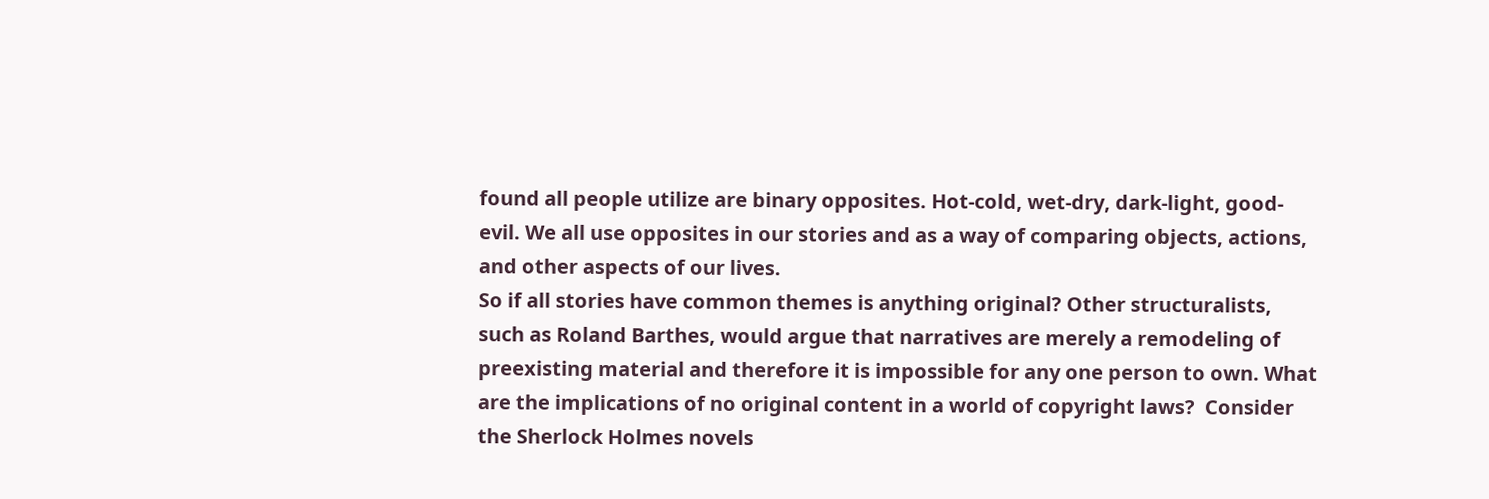found all people utilize are binary opposites. Hot-cold, wet-dry, dark-light, good-evil. We all use opposites in our stories and as a way of comparing objects, actions, and other aspects of our lives.
So if all stories have common themes is anything original? Other structuralists, such as Roland Barthes, would argue that narratives are merely a remodeling of preexisting material and therefore it is impossible for any one person to own. What are the implications of no original content in a world of copyright laws?  Consider the Sherlock Holmes novels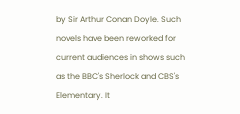by Sir Arthur Conan Doyle. Such novels have been reworked for current audiences in shows such as the BBC's Sherlock and CBS's Elementary. It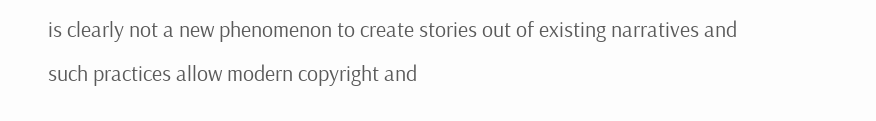is clearly not a new phenomenon to create stories out of existing narratives and such practices allow modern copyright and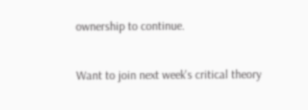ownership to continue.

Want to join next week's critical theory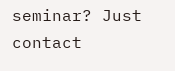seminar? Just contact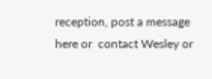reception, post a message here or  contact Wesley or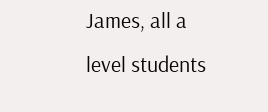James, all a level students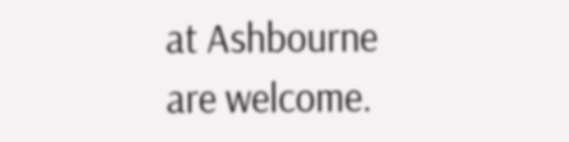at Ashbourne are welcome.